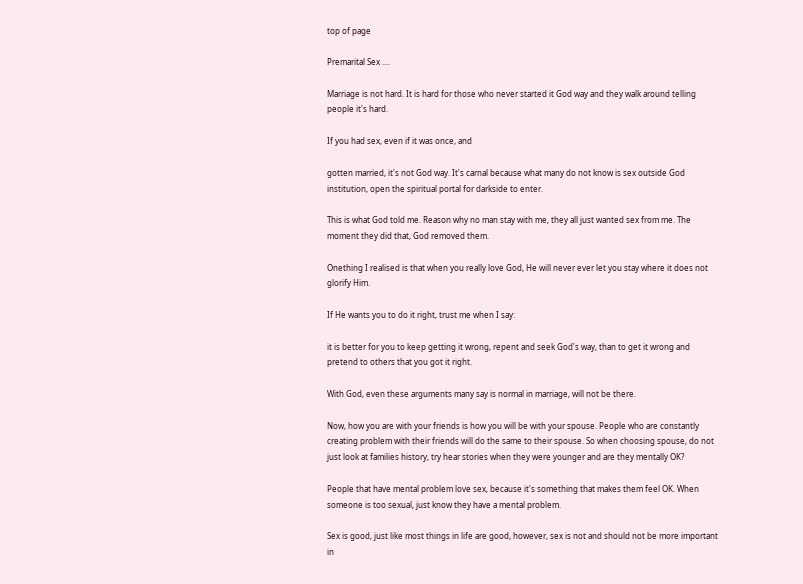top of page

Premarital Sex ....

Marriage is not hard. It is hard for those who never started it God way and they walk around telling people it's hard.

If you had sex, even if it was once, and

gotten married, it's not God way. It's carnal because what many do not know is sex outside God institution, open the spiritual portal for darkside to enter.

This is what God told me. Reason why no man stay with me, they all just wanted sex from me. The moment they did that, God removed them.

Onething I realised is that when you really love God, He will never ever let you stay where it does not glorify Him.

If He wants you to do it right, trust me when I say:

it is better for you to keep getting it wrong, repent and seek God's way, than to get it wrong and pretend to others that you got it right.

With God, even these arguments many say is normal in marriage, will not be there.

Now, how you are with your friends is how you will be with your spouse. People who are constantly creating problem with their friends will do the same to their spouse. So when choosing spouse, do not just look at families history, try hear stories when they were younger and are they mentally OK?

People that have mental problem love sex, because it's something that makes them feel OK. When someone is too sexual, just know they have a mental problem.

Sex is good, just like most things in life are good, however, sex is not and should not be more important in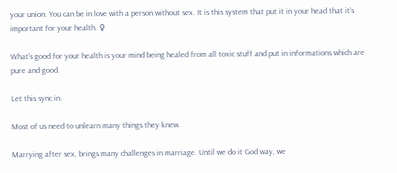your union. You can be in love with a person without sex. It is this system that put it in your head that it's important for your health. ♀

What's good for your health is your mind being healed from all toxic stuff and put in informations which are pure and good.

Let this sync in.

Most of us need to unlearn many things they knew.

Marrying after sex, brings many challenges in marriage. Until we do it God way, we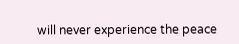will never experience the peace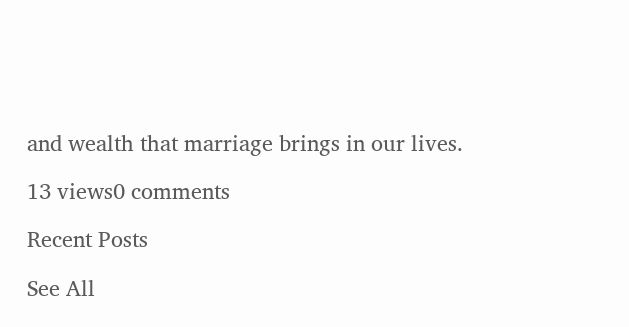and wealth that marriage brings in our lives.

13 views0 comments

Recent Posts

See All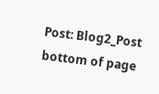Post: Blog2_Post
bottom of page